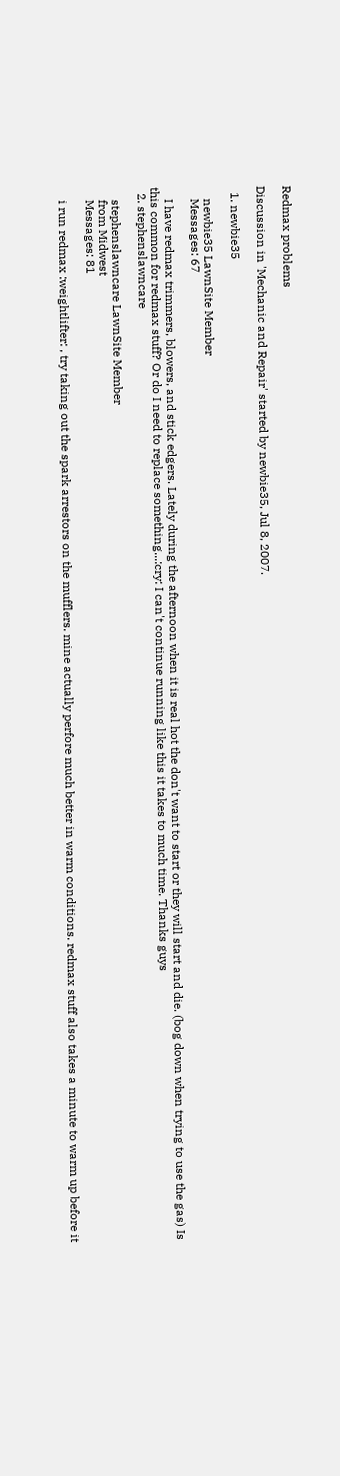Redmax problems

Discussion in 'Mechanic and Repair' started by newbie35, Jul 8, 2007.

  1. newbie35

    newbie35 LawnSite Member
    Messages: 67

    I have redmax trimmers, blowers, and stick edgers. Lately during the afternoon when it is real hot the don't want to start or they will start and die. (bog down when trying to use the gas) Is this common for redmax stuff? Or do I need to replace something...:cry: I can't continue running like this it takes to much time. Thanks guys
  2. stephenslawncare

    stephenslawncare LawnSite Member
    from Midwest
    Messages: 81

    i run redmax :weightlifter: , try taking out the spark arrestors on the mufflers. mine actually perfore much better in warm conditions. redmax stuff also takes a minute to warm up before it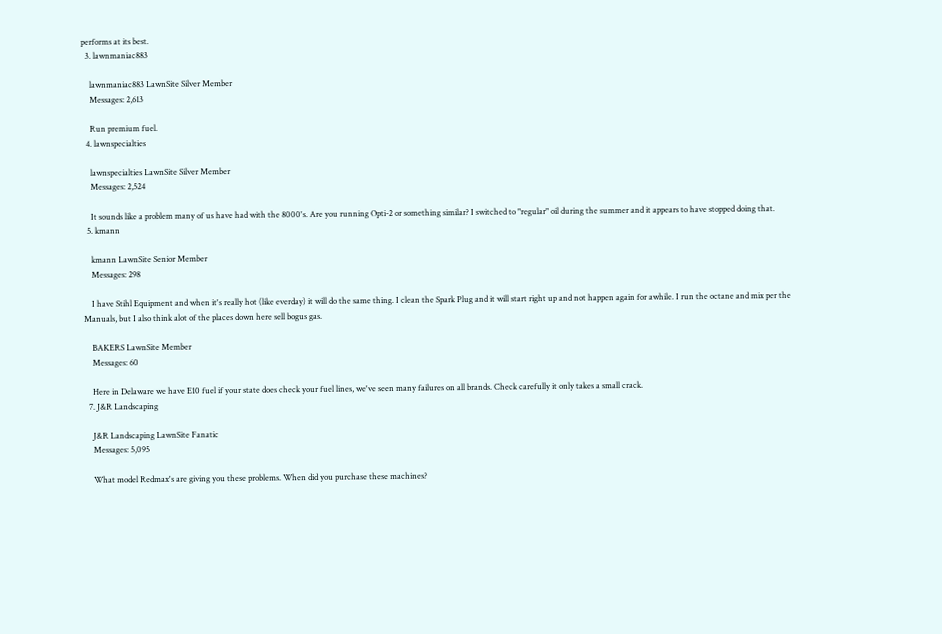performs at its best.
  3. lawnmaniac883

    lawnmaniac883 LawnSite Silver Member
    Messages: 2,613

    Run premium fuel.
  4. lawnspecialties

    lawnspecialties LawnSite Silver Member
    Messages: 2,524

    It sounds like a problem many of us have had with the 8000's. Are you running Opti-2 or something similar? I switched to "regular" oil during the summer and it appears to have stopped doing that.
  5. kmann

    kmann LawnSite Senior Member
    Messages: 298

    I have Stihl Equipment and when it's really hot (like everday) it will do the same thing. I clean the Spark Plug and it will start right up and not happen again for awhile. I run the octane and mix per the Manuals, but I also think alot of the places down here sell bogus gas.

    BAKERS LawnSite Member
    Messages: 60

    Here in Delaware we have E10 fuel if your state does check your fuel lines, we've seen many failures on all brands. Check carefully it only takes a small crack.
  7. J&R Landscaping

    J&R Landscaping LawnSite Fanatic
    Messages: 5,095

    What model Redmax's are giving you these problems. When did you purchase these machines?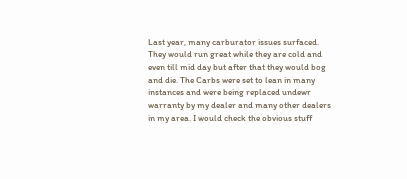Last year, many carburator issues surfaced. They would run great while they are cold and even till mid day but after that they would bog and die. The Carbs were set to lean in many instances and were being replaced undewr warranty by my dealer and many other dealers in my area. I would check the obvious stuff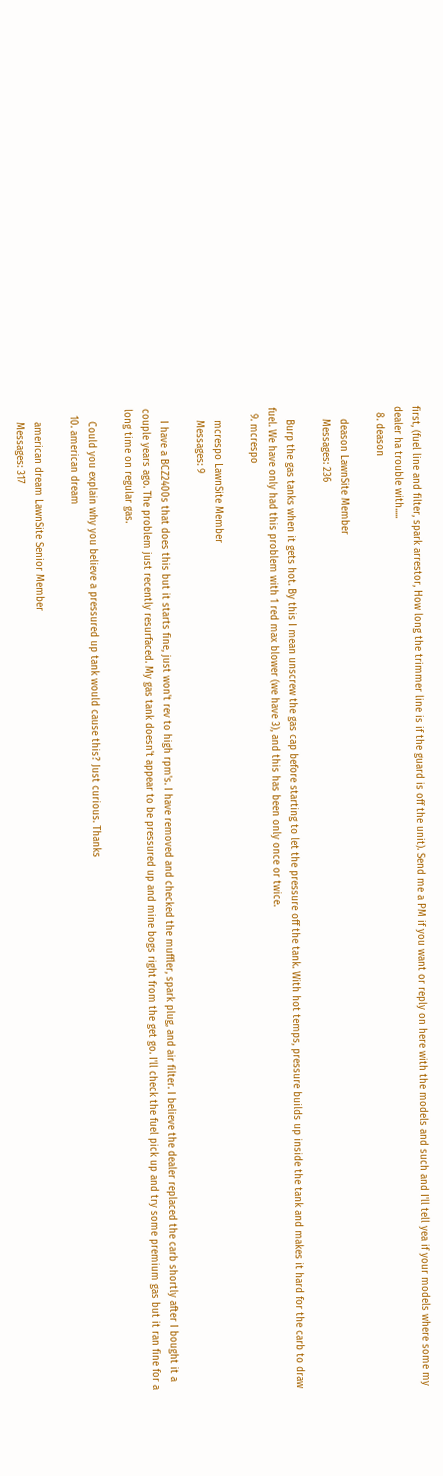first, (fuel line and filter, spark arrestor, How long the trimmer line is if the guard is off the unit). Send me a PM if you want or reply on here with the models and such and I'll tell yea if your models where some my dealer ha trouble with.....
  8. deason

    deason LawnSite Member
    Messages: 236

    Burp the gas tanks when it gets hot. By this I mean unscrew the gas cap before starting to let the pressure off the tank. With hot temps, pressure builds up inside the tank and makes it hard for the carb to draw fuel. We have only had this problem with 1 red max blower (we have 3), and this has been only once or twice.
  9. mcrespo

    mcrespo LawnSite Member
    Messages: 9

    I have a BCZ2400s that does this but it starts fine, just won't rev to high rpm's. I have removed and checked the muffler, spark plug, and air filter. I believe the dealer replaced the carb shortly after I bought it a couple years ago. The problem just recently resurfaced. My gas tank doesn't appear to be pressured up and mine bogs right from the get go. I'll check the fuel pick up and try some premium gas but it ran fine for a long time on regular gas.

    Could you explain why you believe a pressured up tank would cause this? Just curious. Thanks
  10. american dream

    american dream LawnSite Senior Member
    Messages: 317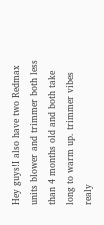Hey guys!I also have two Redmax units blower and trimmer both less than 4 months old and both take long to warm up. trimmer vibes realy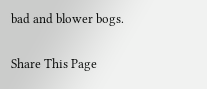bad and blower bogs.

Share This Page